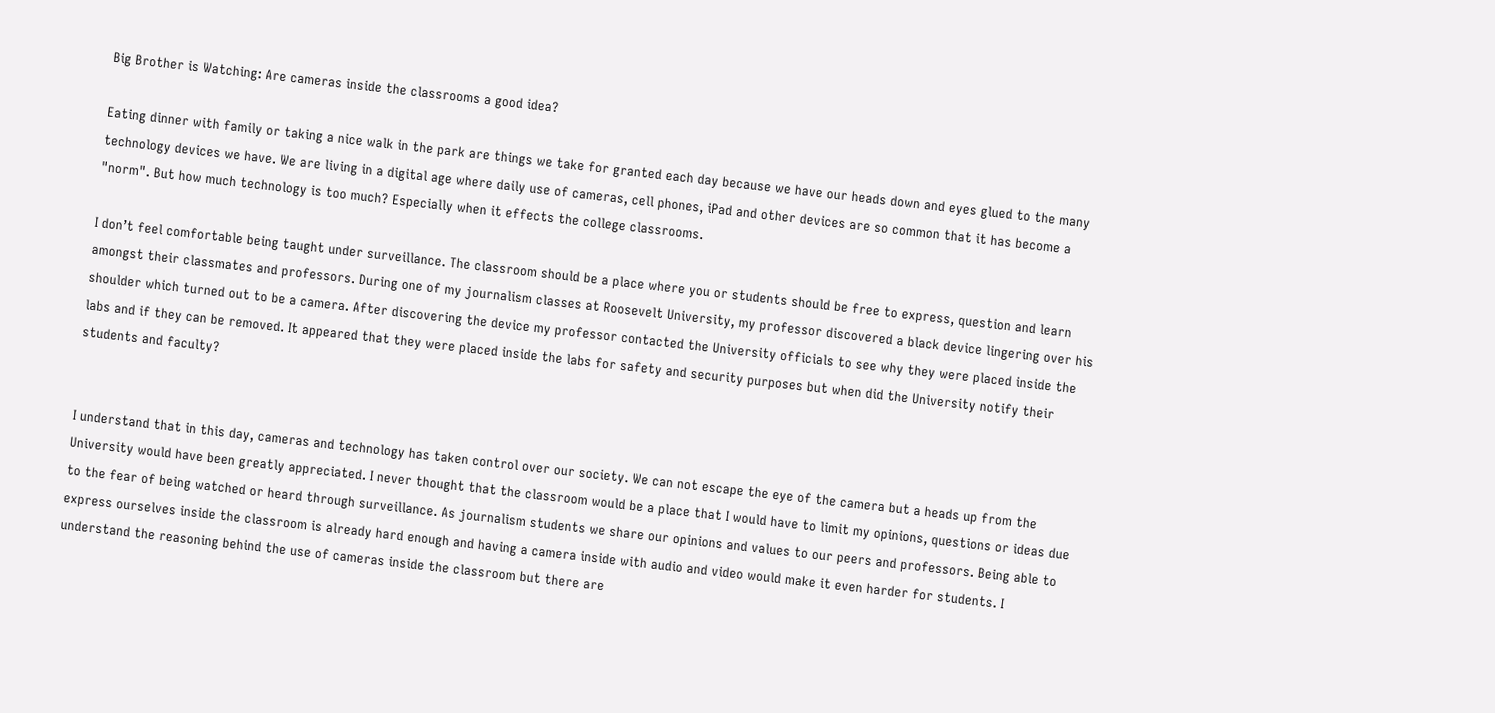Big Brother is Watching: Are cameras inside the classrooms a good idea?

Eating dinner with family or taking a nice walk in the park are things we take for granted each day because we have our heads down and eyes glued to the many technology devices we have. We are living in a digital age where daily use of cameras, cell phones, iPad and other devices are so common that it has become a "norm". But how much technology is too much? Especially when it effects the college classrooms.

I don’t feel comfortable being taught under surveillance. The classroom should be a place where you or students should be free to express, question and learn amongst their classmates and professors. During one of my journalism classes at Roosevelt University, my professor discovered a black device lingering over his shoulder which turned out to be a camera. After discovering the device my professor contacted the University officials to see why they were placed inside the labs and if they can be removed. It appeared that they were placed inside the labs for safety and security purposes but when did the University notify their students and faculty?


I understand that in this day, cameras and technology has taken control over our society. We can not escape the eye of the camera but a heads up from the University would have been greatly appreciated. I never thought that the classroom would be a place that I would have to limit my opinions, questions or ideas due to the fear of being watched or heard through surveillance. As journalism students we share our opinions and values to our peers and professors. Being able to express ourselves inside the classroom is already hard enough and having a camera inside with audio and video would make it even harder for students. I understand the reasoning behind the use of cameras inside the classroom but there are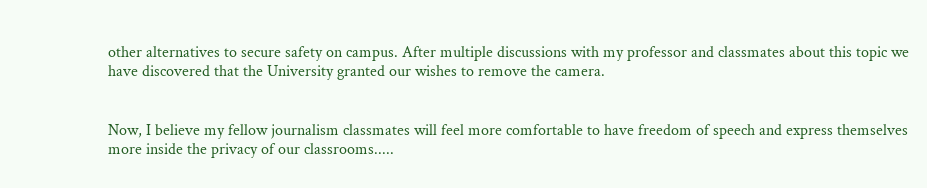other alternatives to secure safety on campus. After multiple discussions with my professor and classmates about this topic we have discovered that the University granted our wishes to remove the camera.


Now, I believe my fellow journalism classmates will feel more comfortable to have freedom of speech and express themselves more inside the privacy of our classrooms.....